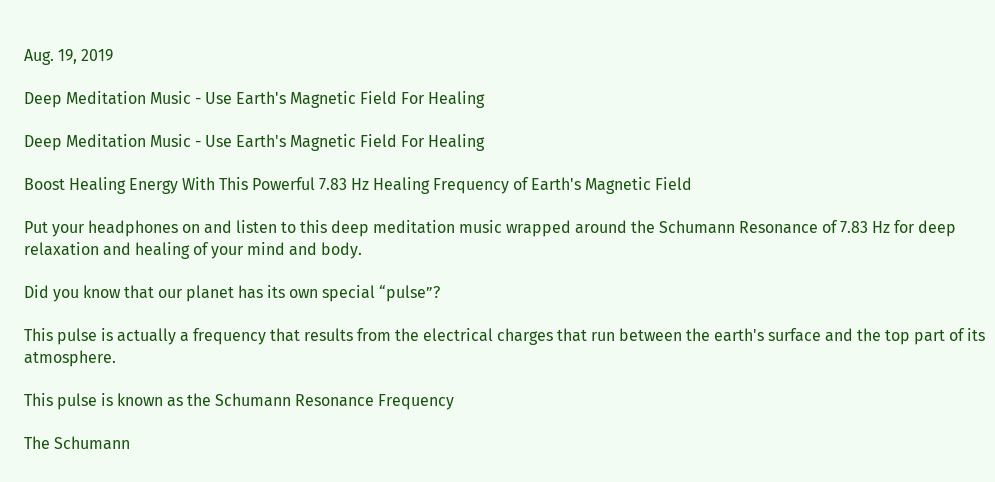Aug. 19, 2019

Deep Meditation Music - Use Earth's Magnetic Field For Healing

Deep Meditation Music - Use Earth's Magnetic Field For Healing

Boost Healing Energy With This Powerful 7.83 Hz Healing Frequency of Earth's Magnetic Field

Put your headphones on and listen to this deep meditation music wrapped around the Schumann Resonance of 7.83 Hz for deep relaxation and healing of your mind and body.

Did you know that our planet has its own special “pulse”?

This pulse is actually a frequency that results from the electrical charges that run between the earth's surface and the top part of its atmosphere.

This pulse is known as the Schumann Resonance Frequency

The Schumann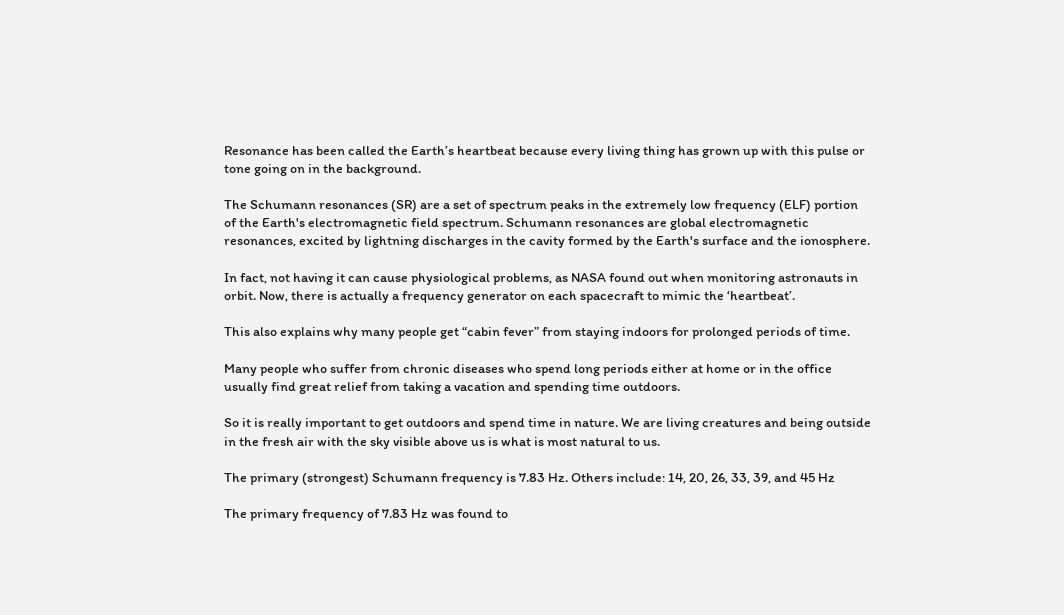Resonance has been called the Earth’s heartbeat because every living thing has grown up with this pulse or tone going on in the background.

The Schumann resonances (SR) are a set of spectrum peaks in the extremely low frequency (ELF) portion of the Earth's electromagnetic field spectrum. Schumann resonances are global electromagnetic resonances, excited by lightning discharges in the cavity formed by the Earth's surface and the ionosphere.

In fact, not having it can cause physiological problems, as NASA found out when monitoring astronauts in orbit. Now, there is actually a frequency generator on each spacecraft to mimic the ‘heartbeat’.

This also explains why many people get “cabin fever” from staying indoors for prolonged periods of time.

Many people who suffer from chronic diseases who spend long periods either at home or in the office usually find great relief from taking a vacation and spending time outdoors.

So it is really important to get outdoors and spend time in nature. We are living creatures and being outside in the fresh air with the sky visible above us is what is most natural to us.

The primary (strongest) Schumann frequency is 7.83 Hz. Others include: 14, 20, 26, 33, 39, and 45 Hz

The primary frequency of 7.83 Hz was found to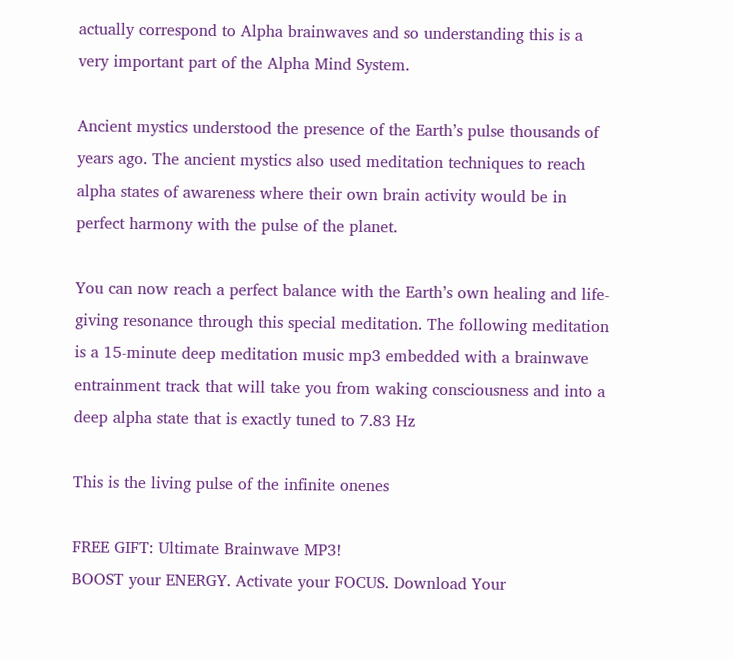actually correspond to Alpha brainwaves and so understanding this is a very important part of the Alpha Mind System.

Ancient mystics understood the presence of the Earth’s pulse thousands of years ago. The ancient mystics also used meditation techniques to reach alpha states of awareness where their own brain activity would be in perfect harmony with the pulse of the planet.

You can now reach a perfect balance with the Earth’s own healing and life-giving resonance through this special meditation. The following meditation is a 15-minute deep meditation music mp3 embedded with a brainwave entrainment track that will take you from waking consciousness and into a deep alpha state that is exactly tuned to 7.83 Hz

This is the living pulse of the infinite onenes

FREE GIFT: Ultimate Brainwave MP3!
BOOST your ENERGY. Activate your FOCUS. Download Your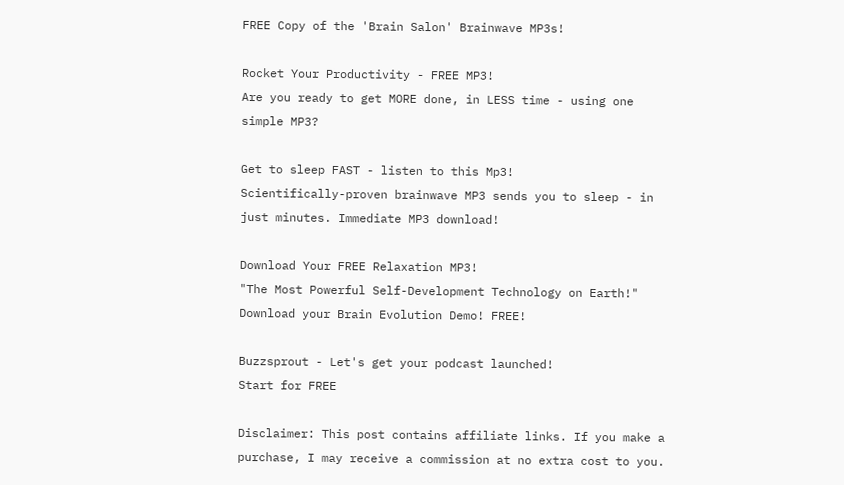FREE Copy of the 'Brain Salon' Brainwave MP3s!

Rocket Your Productivity - FREE MP3!
Are you ready to get MORE done, in LESS time - using one simple MP3?

Get to sleep FAST - listen to this Mp3!
Scientifically-proven brainwave MP3 sends you to sleep - in just minutes. Immediate MP3 download!

Download Your FREE Relaxation MP3!
"The Most Powerful Self-Development Technology on Earth!" Download your Brain Evolution Demo! FREE!

Buzzsprout - Let's get your podcast launched!
Start for FREE

Disclaimer: This post contains affiliate links. If you make a purchase, I may receive a commission at no extra cost to you.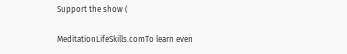Support the show (

MeditationLifeSkills.comTo learn even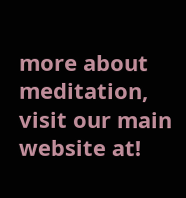more about meditation, visit our main website at!